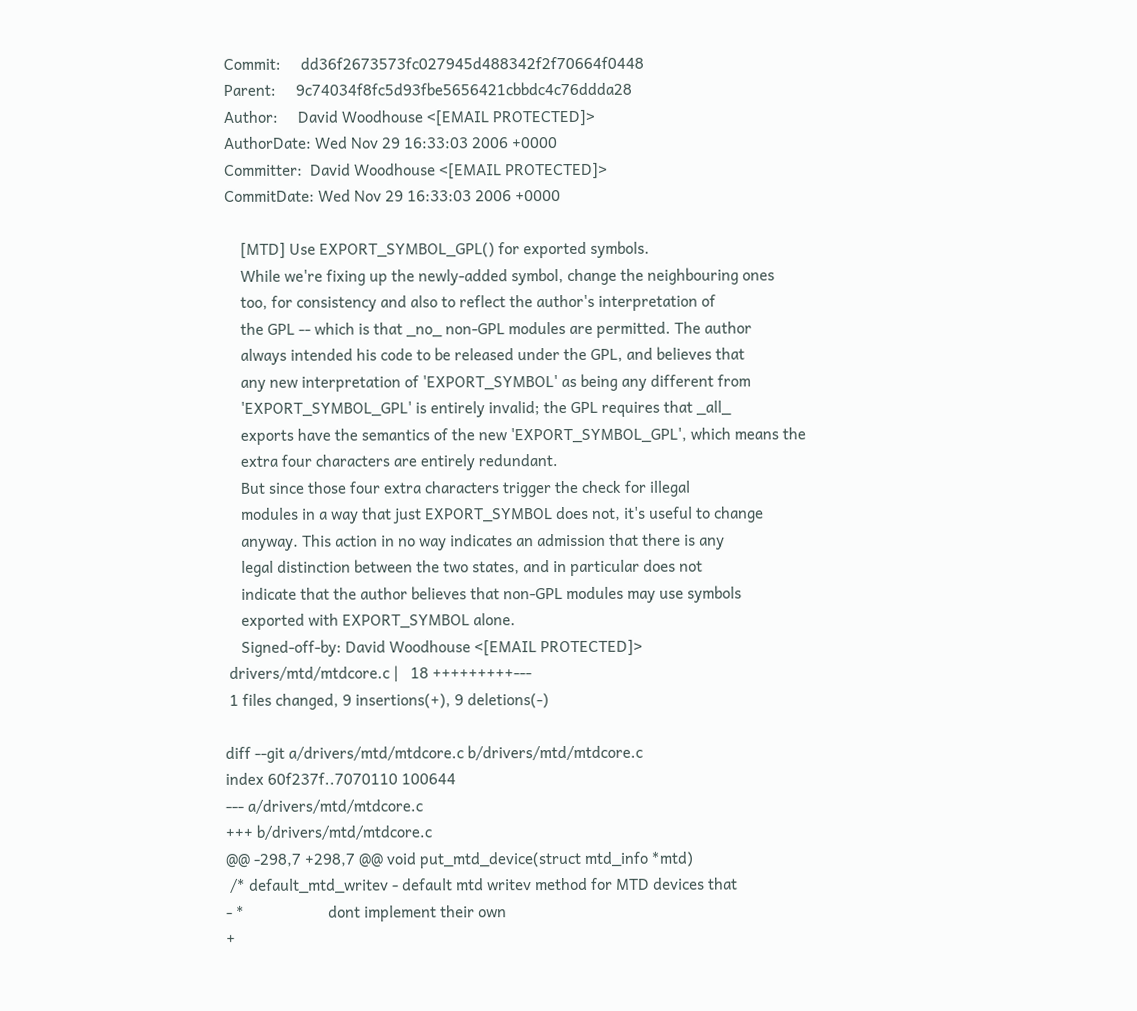Commit:     dd36f2673573fc027945d488342f2f70664f0448
Parent:     9c74034f8fc5d93fbe5656421cbbdc4c76ddda28
Author:     David Woodhouse <[EMAIL PROTECTED]>
AuthorDate: Wed Nov 29 16:33:03 2006 +0000
Committer:  David Woodhouse <[EMAIL PROTECTED]>
CommitDate: Wed Nov 29 16:33:03 2006 +0000

    [MTD] Use EXPORT_SYMBOL_GPL() for exported symbols.
    While we're fixing up the newly-added symbol, change the neighbouring ones
    too, for consistency and also to reflect the author's interpretation of
    the GPL -- which is that _no_ non-GPL modules are permitted. The author
    always intended his code to be released under the GPL, and believes that
    any new interpretation of 'EXPORT_SYMBOL' as being any different from
    'EXPORT_SYMBOL_GPL' is entirely invalid; the GPL requires that _all_
    exports have the semantics of the new 'EXPORT_SYMBOL_GPL', which means the
    extra four characters are entirely redundant.
    But since those four extra characters trigger the check for illegal
    modules in a way that just EXPORT_SYMBOL does not, it's useful to change
    anyway. This action in no way indicates an admission that there is any
    legal distinction between the two states, and in particular does not
    indicate that the author believes that non-GPL modules may use symbols
    exported with EXPORT_SYMBOL alone.
    Signed-off-by: David Woodhouse <[EMAIL PROTECTED]>
 drivers/mtd/mtdcore.c |   18 +++++++++---
 1 files changed, 9 insertions(+), 9 deletions(-)

diff --git a/drivers/mtd/mtdcore.c b/drivers/mtd/mtdcore.c
index 60f237f..7070110 100644
--- a/drivers/mtd/mtdcore.c
+++ b/drivers/mtd/mtdcore.c
@@ -298,7 +298,7 @@ void put_mtd_device(struct mtd_info *mtd)
 /* default_mtd_writev - default mtd writev method for MTD devices that
- *                     dont implement their own
+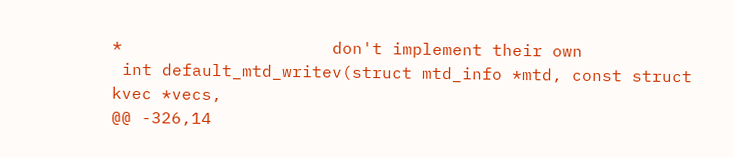*                     don't implement their own
 int default_mtd_writev(struct mtd_info *mtd, const struct kvec *vecs,
@@ -326,14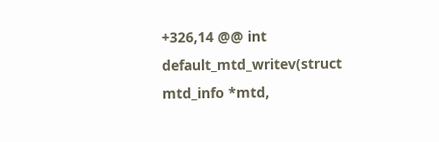+326,14 @@ int default_mtd_writev(struct mtd_info *mtd,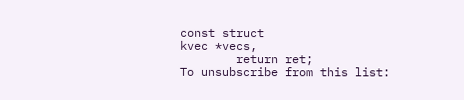const struct
kvec *vecs,
        return ret;
To unsubscribe from this list: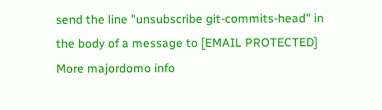send the line "unsubscribe git-commits-head" in
the body of a message to [EMAIL PROTECTED]
More majordomo info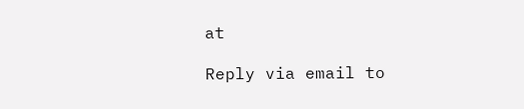at

Reply via email to